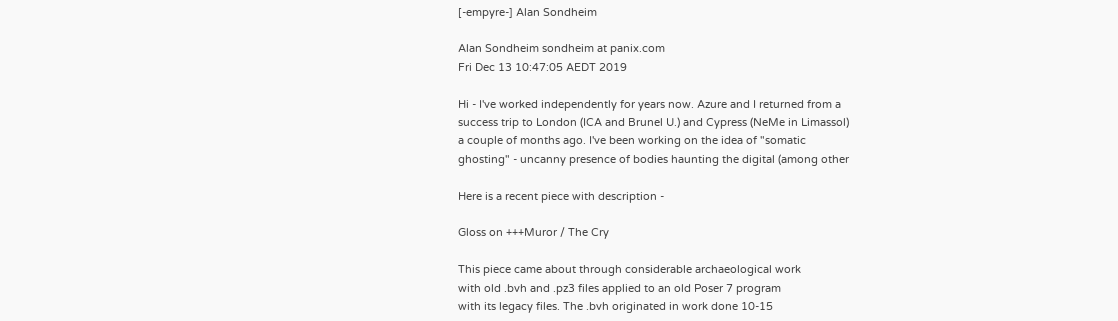[-empyre-] Alan Sondheim

Alan Sondheim sondheim at panix.com
Fri Dec 13 10:47:05 AEDT 2019

Hi - I've worked independently for years now. Azure and I returned from a
success trip to London (ICA and Brunel U.) and Cypress (NeMe in Limassol)
a couple of months ago. I've been working on the idea of "somatic
ghosting" - uncanny presence of bodies haunting the digital (among other

Here is a recent piece with description -

Gloss on +++Muror / The Cry

This piece came about through considerable archaeological work
with old .bvh and .pz3 files applied to an old Poser 7 program
with its legacy files. The .bvh originated in work done 10-15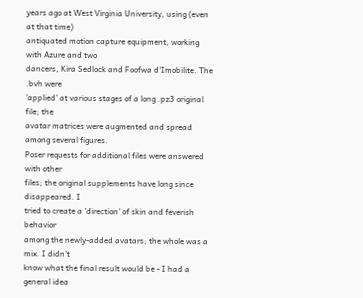years ago at West Virginia University, using (even at that time)
antiquated motion capture equipment, working with Azure and two
dancers, Kira Sedlock and Foofwa d'Imobilite. The .bvh were
'applied' at various stages of a long .pz3 original file; the
avatar matrices were augmented and spread among several figures.
Poser requests for additional files were answered with other
files; the original supplements have long since disappeared. I
tried to create a 'direction' of skin and feverish behavior
among the newly-added avatars; the whole was a mix. I didn't
know what the final result would be - I had a general idea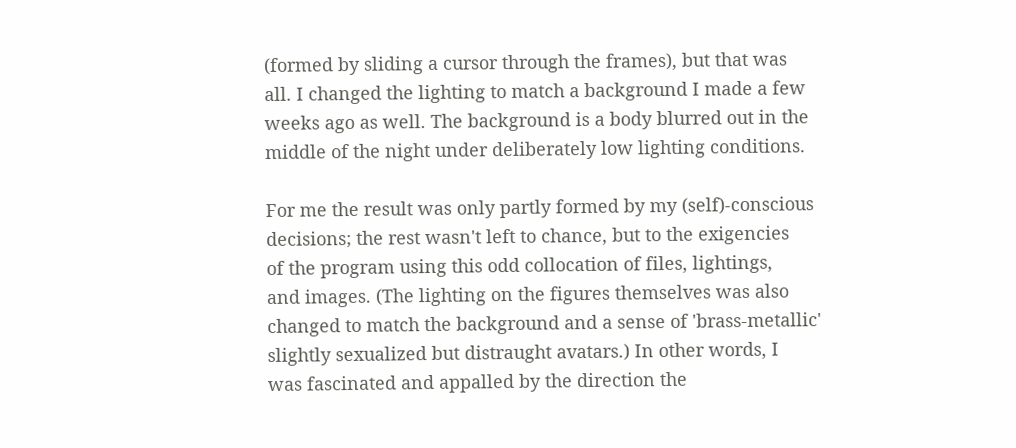(formed by sliding a cursor through the frames), but that was
all. I changed the lighting to match a background I made a few
weeks ago as well. The background is a body blurred out in the
middle of the night under deliberately low lighting conditions.

For me the result was only partly formed by my (self)-conscious
decisions; the rest wasn't left to chance, but to the exigencies
of the program using this odd collocation of files, lightings,
and images. (The lighting on the figures themselves was also
changed to match the background and a sense of 'brass-metallic'
slightly sexualized but distraught avatars.) In other words, I
was fascinated and appalled by the direction the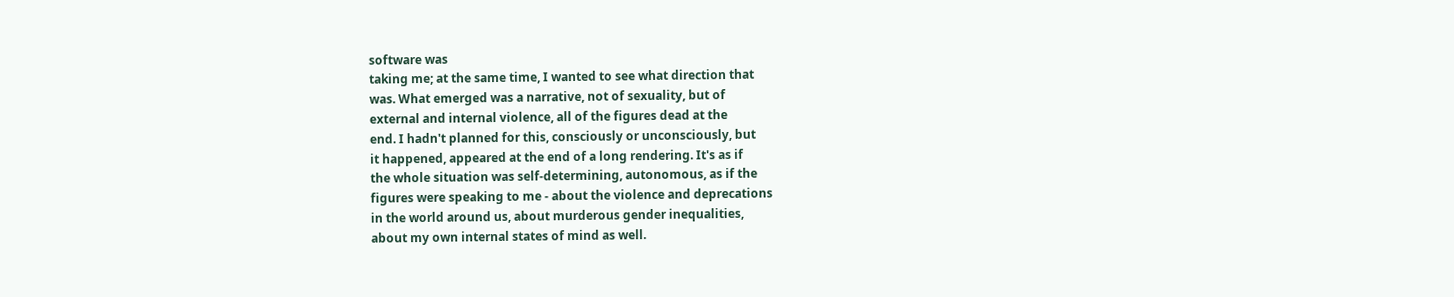software was
taking me; at the same time, I wanted to see what direction that
was. What emerged was a narrative, not of sexuality, but of
external and internal violence, all of the figures dead at the
end. I hadn't planned for this, consciously or unconsciously, but
it happened, appeared at the end of a long rendering. It's as if
the whole situation was self-determining, autonomous, as if the
figures were speaking to me - about the violence and deprecations
in the world around us, about murderous gender inequalities,
about my own internal states of mind as well.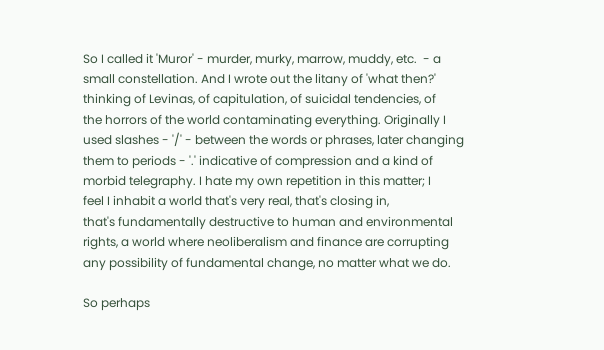So I called it 'Muror' - murder, murky, marrow, muddy, etc.  - a
small constellation. And I wrote out the litany of 'what then?'
thinking of Levinas, of capitulation, of suicidal tendencies, of
the horrors of the world contaminating everything. Originally I
used slashes - '/' - between the words or phrases, later changing
them to periods - '.' indicative of compression and a kind of
morbid telegraphy. I hate my own repetition in this matter; I
feel I inhabit a world that's very real, that's closing in,
that's fundamentally destructive to human and environmental
rights, a world where neoliberalism and finance are corrupting
any possibility of fundamental change, no matter what we do.

So perhaps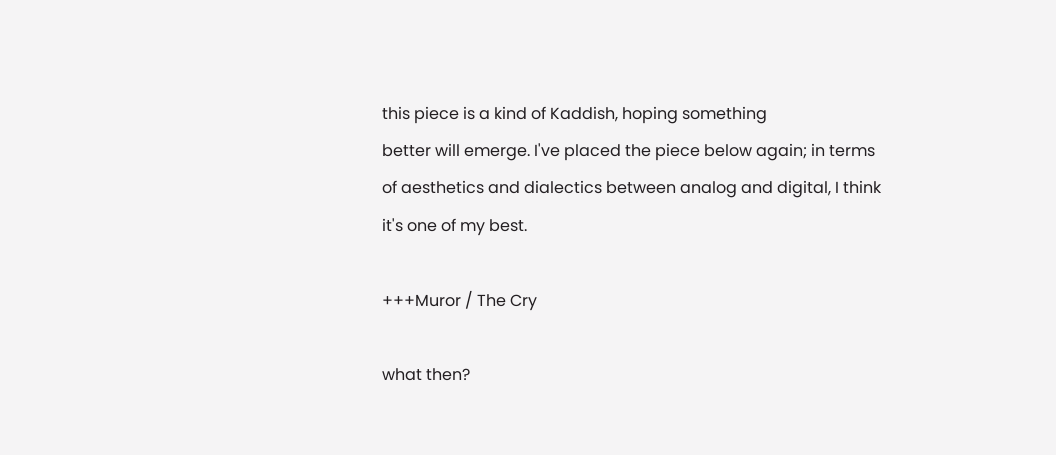this piece is a kind of Kaddish, hoping something
better will emerge. I've placed the piece below again; in terms
of aesthetics and dialectics between analog and digital, I think
it's one of my best.

+++Muror / The Cry

what then?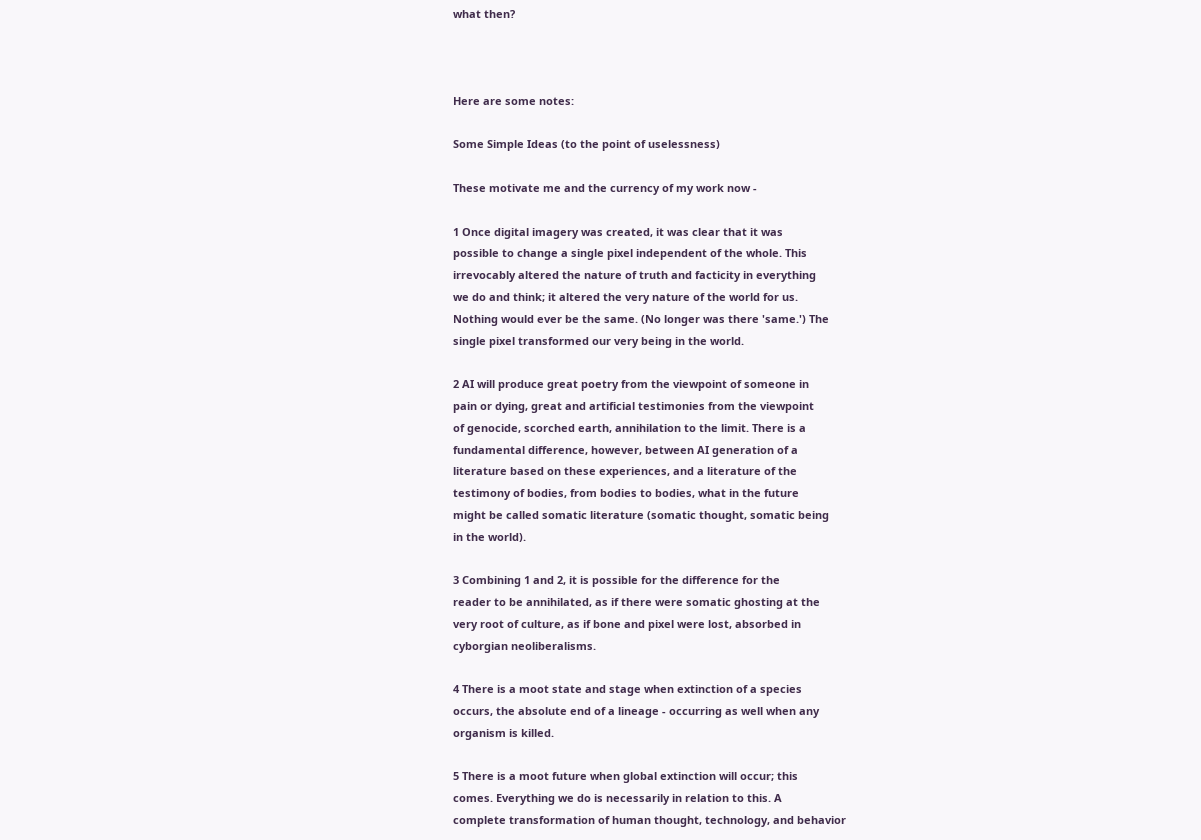what then?



Here are some notes:

Some Simple Ideas (to the point of uselessness)

These motivate me and the currency of my work now -

1 Once digital imagery was created, it was clear that it was
possible to change a single pixel independent of the whole. This
irrevocably altered the nature of truth and facticity in everything
we do and think; it altered the very nature of the world for us.
Nothing would ever be the same. (No longer was there 'same.') The
single pixel transformed our very being in the world.

2 AI will produce great poetry from the viewpoint of someone in
pain or dying, great and artificial testimonies from the viewpoint
of genocide, scorched earth, annihilation to the limit. There is a
fundamental difference, however, between AI generation of a
literature based on these experiences, and a literature of the
testimony of bodies, from bodies to bodies, what in the future
might be called somatic literature (somatic thought, somatic being
in the world).

3 Combining 1 and 2, it is possible for the difference for the
reader to be annihilated, as if there were somatic ghosting at the
very root of culture, as if bone and pixel were lost, absorbed in
cyborgian neoliberalisms.

4 There is a moot state and stage when extinction of a species
occurs, the absolute end of a lineage - occurring as well when any
organism is killed.

5 There is a moot future when global extinction will occur; this
comes. Everything we do is necessarily in relation to this. A
complete transformation of human thought, technology, and behavior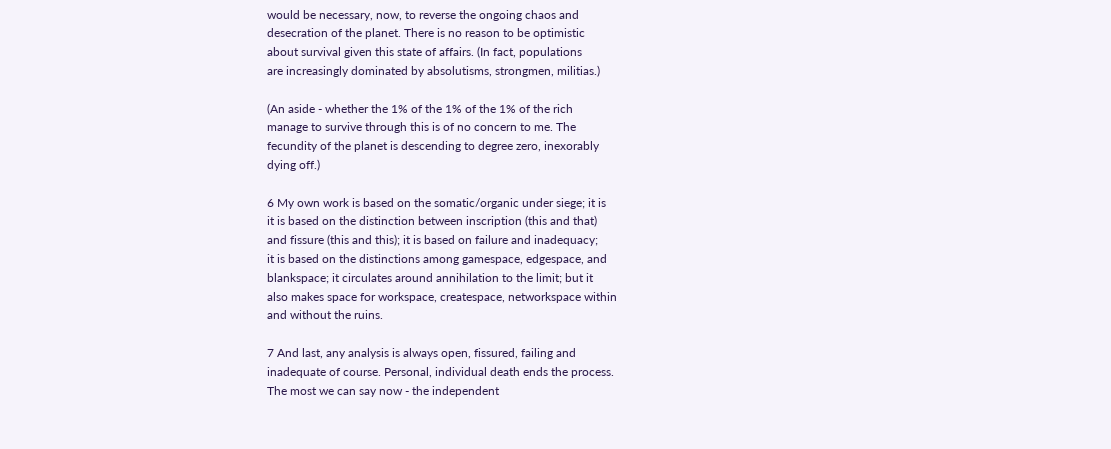would be necessary, now, to reverse the ongoing chaos and
desecration of the planet. There is no reason to be optimistic
about survival given this state of affairs. (In fact, populations
are increasingly dominated by absolutisms, strongmen, militias.)

(An aside - whether the 1% of the 1% of the 1% of the rich
manage to survive through this is of no concern to me. The
fecundity of the planet is descending to degree zero, inexorably
dying off.)

6 My own work is based on the somatic/organic under siege; it is
it is based on the distinction between inscription (this and that)
and fissure (this and this); it is based on failure and inadequacy;
it is based on the distinctions among gamespace, edgespace, and
blankspace; it circulates around annihilation to the limit; but it
also makes space for workspace, createspace, networkspace within
and without the ruins.

7 And last, any analysis is always open, fissured, failing and
inadequate of course. Personal, individual death ends the process.
The most we can say now - the independent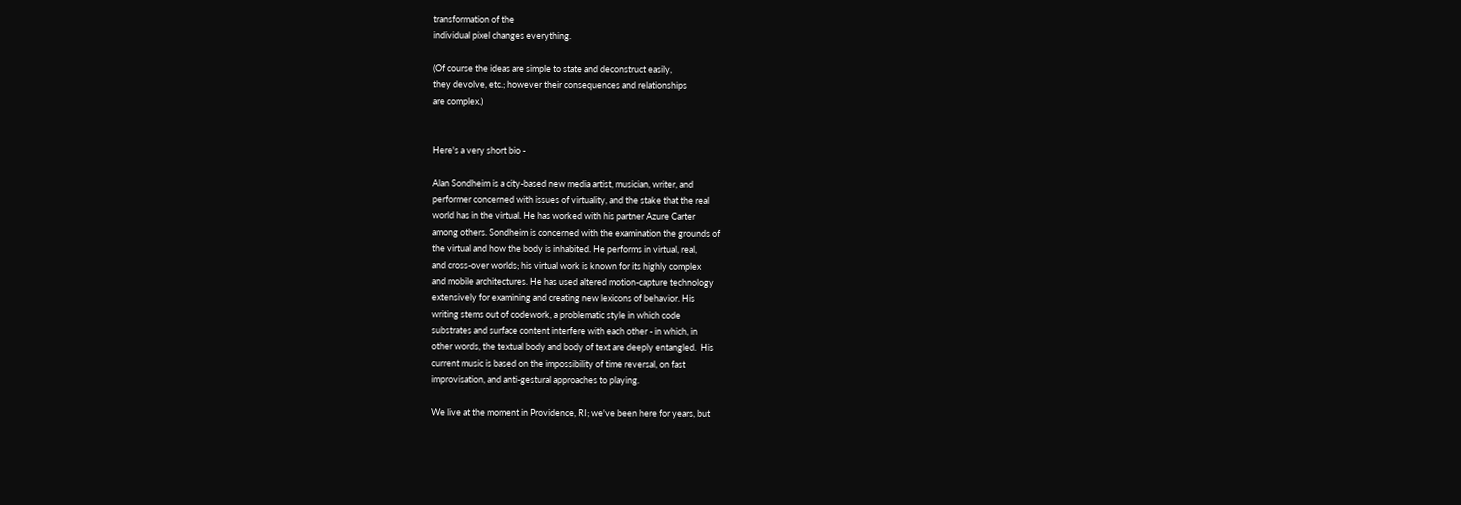transformation of the
individual pixel changes everything.

(Of course the ideas are simple to state and deconstruct easily,
they devolve, etc.; however their consequences and relationships
are complex.)


Here's a very short bio -

Alan Sondheim is a city-based new media artist, musician, writer, and
performer concerned with issues of virtuality, and the stake that the real
world has in the virtual. He has worked with his partner Azure Carter
among others. Sondheim is concerned with the examination the grounds of
the virtual and how the body is inhabited. He performs in virtual, real,
and cross-over worlds; his virtual work is known for its highly complex
and mobile architectures. He has used altered motion-capture technology
extensively for examining and creating new lexicons of behavior. His
writing stems out of codework, a problematic style in which code
substrates and surface content interfere with each other - in which, in
other words, the textual body and body of text are deeply entangled.  His
current music is based on the impossibility of time reversal, on fast
improvisation, and anti-gestural approaches to playing.

We live at the moment in Providence, RI; we've been here for years, but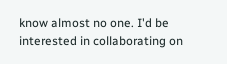know almost no one. I'd be interested in collaborating on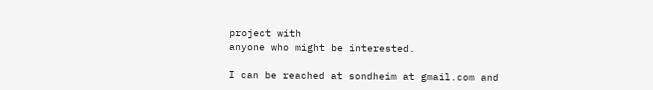project with
anyone who might be interested.

I can be reached at sondheim at gmail.com and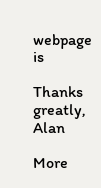webpage is

Thanks greatly, Alan

More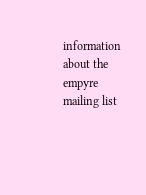information about the empyre mailing list